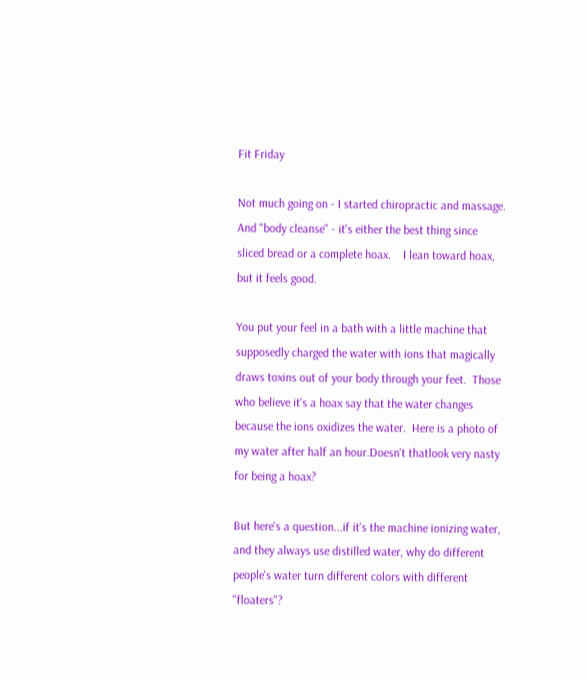Fit Friday

Not much going on - I started chiropractic and massage.  And "body cleanse" - it's either the best thing since sliced bread or a complete hoax.    I lean toward hoax, but it feels good.

You put your feel in a bath with a little machine that supposedly charged the water with ions that magically draws toxins out of your body through your feet.  Those who believe it's a hoax say that the water changes because the ions oxidizes the water.  Here is a photo of my water after half an hour.Doesn't thatlook very nasty for being a hoax?

But here's a question...if it's the machine ionizing water, and they always use distilled water, why do different people's water turn different colors with different "floaters"?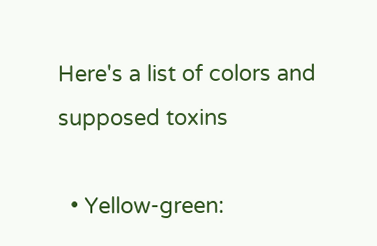Here's a list of colors and supposed toxins

  • Yellow-green: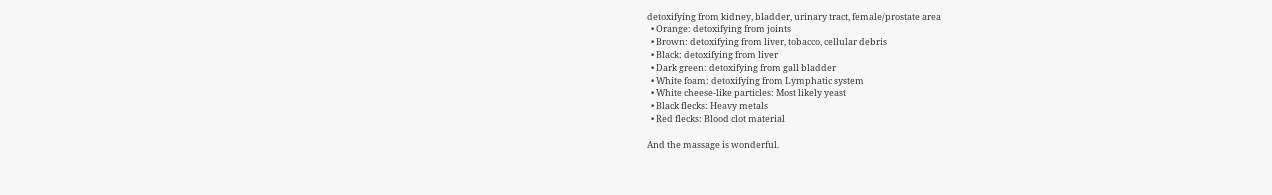detoxifying from kidney, bladder, urinary tract, female/prostate area
  • Orange: detoxifying from joints
  • Brown: detoxifying from liver, tobacco, cellular debris
  • Black: detoxifying from liver
  • Dark green: detoxifying from gall bladder
  • White foam: detoxifying from Lymphatic system
  • White cheese-like particles: Most likely yeast
  • Black flecks: Heavy metals
  • Red flecks: Blood clot material

And the massage is wonderful.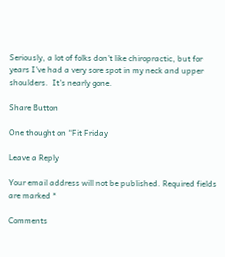Seriously, a lot of folks don't like chiropractic, but for years I've had a very sore spot in my neck and upper shoulders.  It's nearly gone.

Share Button

One thought on “Fit Friday

Leave a Reply

Your email address will not be published. Required fields are marked *

Comments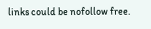links could be nofollow free.